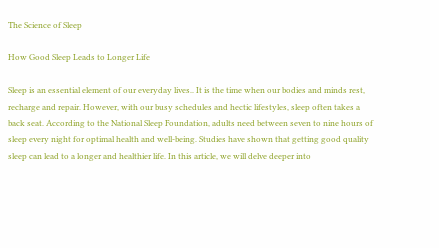The Science of Sleep

How Good Sleep Leads to Longer Life

Sleep is an essential element of our everyday lives.. It is the time when our bodies and minds rest, recharge and repair. However, with our busy schedules and hectic lifestyles, sleep often takes a back seat. According to the National Sleep Foundation, adults need between seven to nine hours of sleep every night for optimal health and well-being. Studies have shown that getting good quality sleep can lead to a longer and healthier life. In this article, we will delve deeper into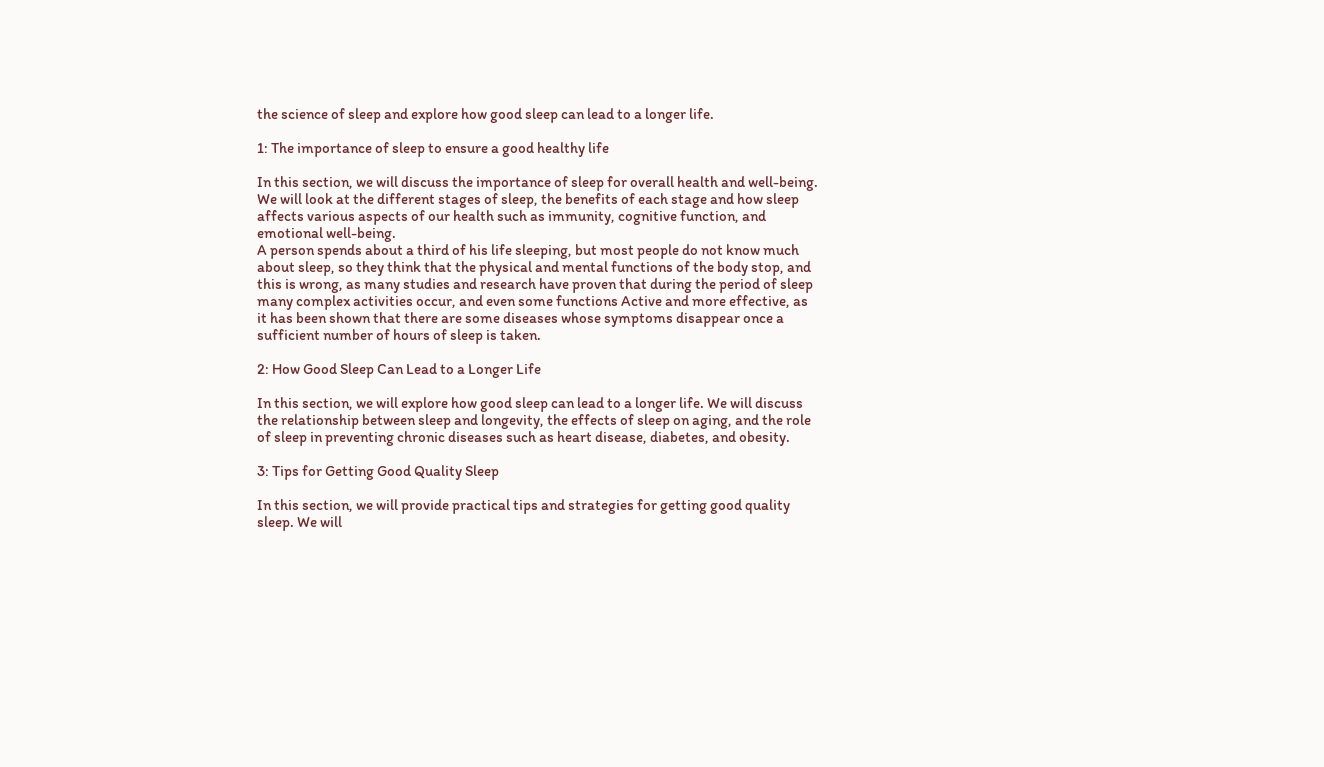the science of sleep and explore how good sleep can lead to a longer life.

1: The importance of sleep to ensure a good healthy life

In this section, we will discuss the importance of sleep for overall health and well-being. We will look at the different stages of sleep, the benefits of each stage and how sleep affects various aspects of our health such as immunity, cognitive function, and emotional well-being.
A person spends about a third of his life sleeping, but most people do not know much about sleep, so they think that the physical and mental functions of the body stop, and this is wrong, as many studies and research have proven that during the period of sleep many complex activities occur, and even some functions Active and more effective, as it has been shown that there are some diseases whose symptoms disappear once a sufficient number of hours of sleep is taken.

2: How Good Sleep Can Lead to a Longer Life

In this section, we will explore how good sleep can lead to a longer life. We will discuss the relationship between sleep and longevity, the effects of sleep on aging, and the role of sleep in preventing chronic diseases such as heart disease, diabetes, and obesity.

3: Tips for Getting Good Quality Sleep

In this section, we will provide practical tips and strategies for getting good quality sleep. We will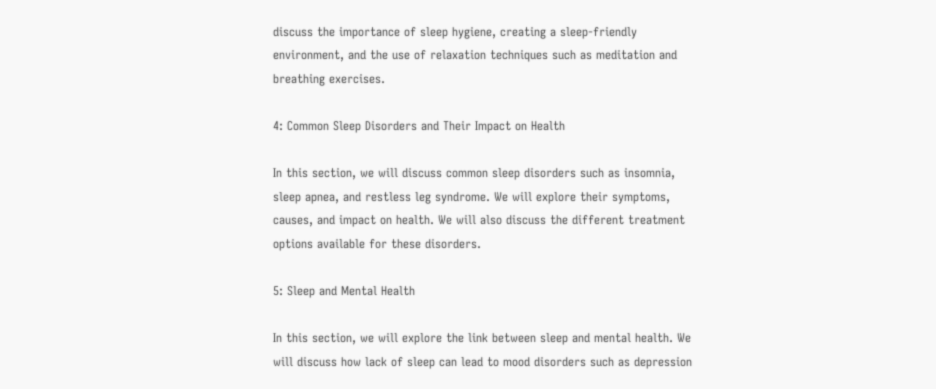discuss the importance of sleep hygiene, creating a sleep-friendly environment, and the use of relaxation techniques such as meditation and breathing exercises.

4: Common Sleep Disorders and Their Impact on Health

In this section, we will discuss common sleep disorders such as insomnia, sleep apnea, and restless leg syndrome. We will explore their symptoms, causes, and impact on health. We will also discuss the different treatment options available for these disorders.

5: Sleep and Mental Health

In this section, we will explore the link between sleep and mental health. We will discuss how lack of sleep can lead to mood disorders such as depression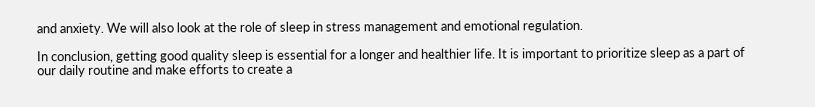and anxiety. We will also look at the role of sleep in stress management and emotional regulation.

In conclusion, getting good quality sleep is essential for a longer and healthier life. It is important to prioritize sleep as a part of our daily routine and make efforts to create a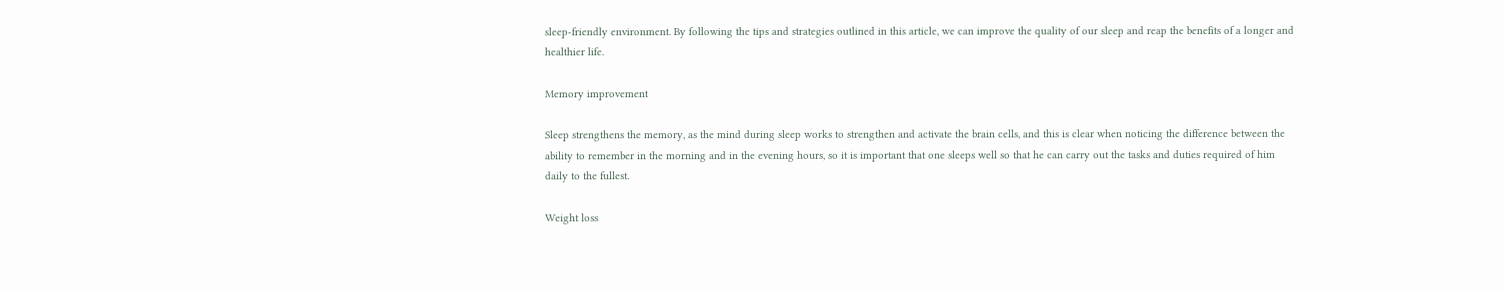sleep-friendly environment. By following the tips and strategies outlined in this article, we can improve the quality of our sleep and reap the benefits of a longer and healthier life.

Memory improvement

Sleep strengthens the memory, as the mind during sleep works to strengthen and activate the brain cells, and this is clear when noticing the difference between the ability to remember in the morning and in the evening hours, so it is important that one sleeps well so that he can carry out the tasks and duties required of him daily to the fullest.

Weight loss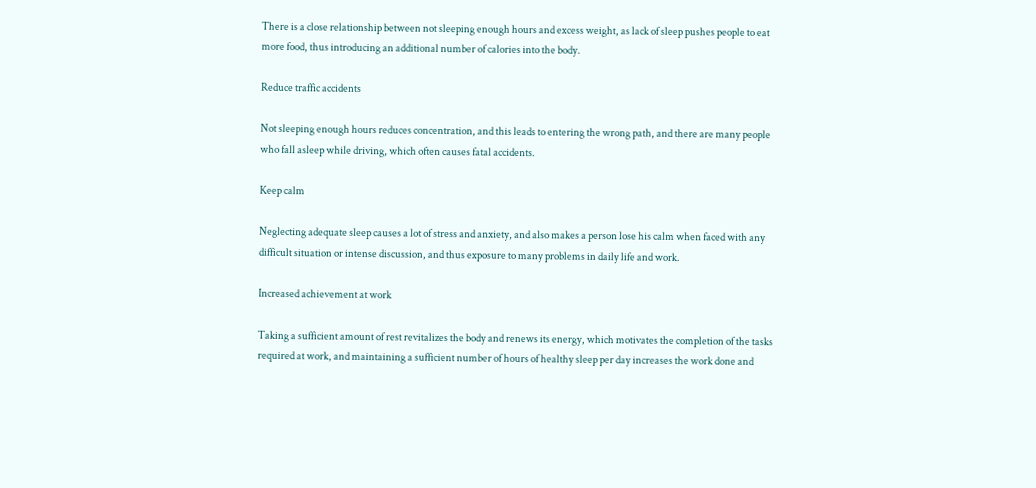There is a close relationship between not sleeping enough hours and excess weight, as lack of sleep pushes people to eat more food, thus introducing an additional number of calories into the body.

Reduce traffic accidents

Not sleeping enough hours reduces concentration, and this leads to entering the wrong path, and there are many people who fall asleep while driving, which often causes fatal accidents.

Keep calm

Neglecting adequate sleep causes a lot of stress and anxiety, and also makes a person lose his calm when faced with any difficult situation or intense discussion, and thus exposure to many problems in daily life and work.

Increased achievement at work

Taking a sufficient amount of rest revitalizes the body and renews its energy, which motivates the completion of the tasks required at work, and maintaining a sufficient number of hours of healthy sleep per day increases the work done and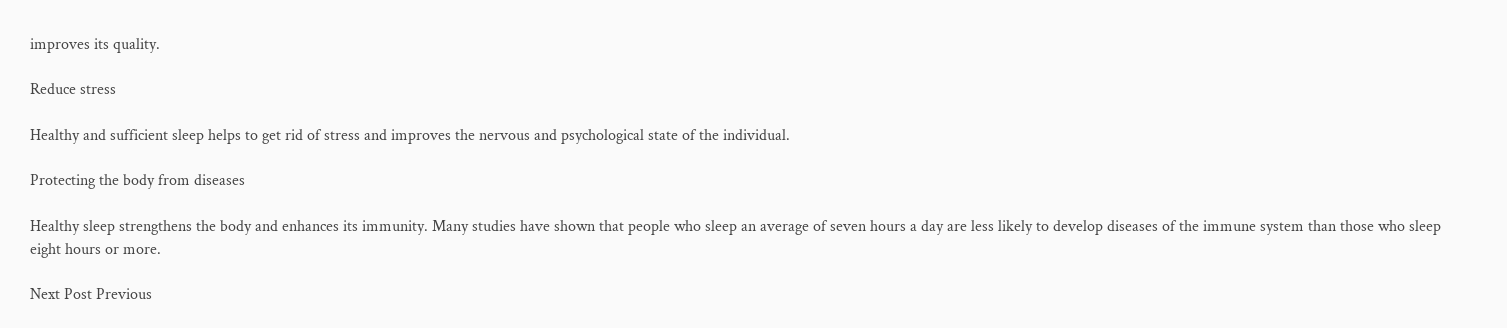improves its quality.

Reduce stress

Healthy and sufficient sleep helps to get rid of stress and improves the nervous and psychological state of the individual.

Protecting the body from diseases

Healthy sleep strengthens the body and enhances its immunity. Many studies have shown that people who sleep an average of seven hours a day are less likely to develop diseases of the immune system than those who sleep eight hours or more.

Next Post Previous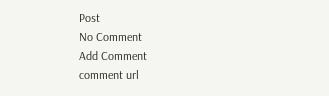Post
No Comment
Add Comment
comment url